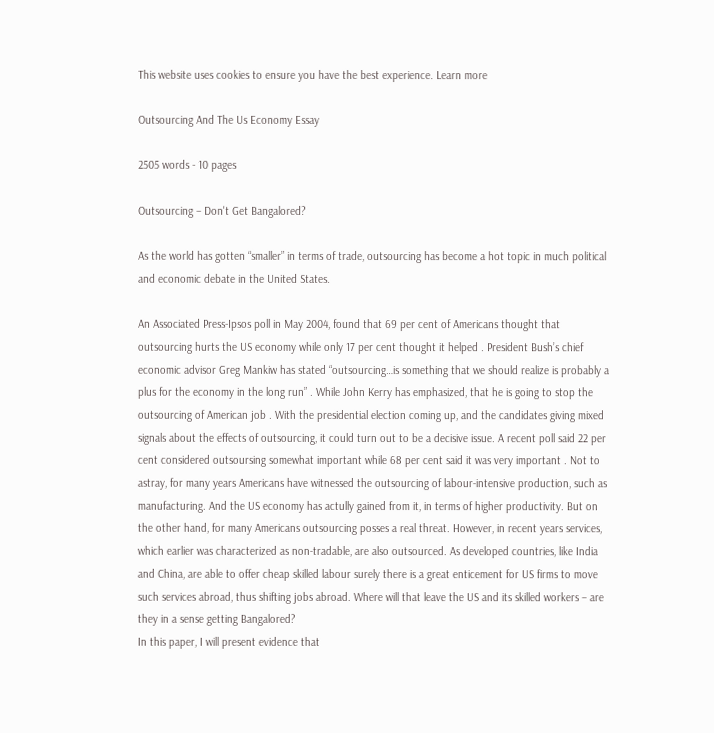This website uses cookies to ensure you have the best experience. Learn more

Outsourcing And The Us Economy Essay

2505 words - 10 pages

Outsourcing – Don't Get Bangalored?

As the world has gotten “smaller” in terms of trade, outsourcing has become a hot topic in much political and economic debate in the United States.

An Associated Press-Ipsos poll in May 2004, found that 69 per cent of Americans thought that outsourcing hurts the US economy while only 17 per cent thought it helped . President Bush’s chief economic advisor Greg Mankiw has stated “outsourcing…is something that we should realize is probably a plus for the economy in the long run” . While John Kerry has emphasized, that he is going to stop the outsourcing of American job . With the presidential election coming up, and the candidates giving mixed signals about the effects of outsourcing, it could turn out to be a decisive issue. A recent poll said 22 per cent considered outsoursing somewhat important while 68 per cent said it was very important . Not to astray, for many years Americans have witnessed the outsourcing of labour-intensive production, such as manufacturing. And the US economy has actully gained from it, in terms of higher productivity. But on the other hand, for many Americans outsourcing posses a real threat. However, in recent years services, which earlier was characterized as non-tradable, are also outsourced. As developed countries, like India and China, are able to offer cheap skilled labour surely there is a great enticement for US firms to move such services abroad, thus shifting jobs abroad. Where will that leave the US and its skilled workers – are they in a sense getting Bangalored?
In this paper, I will present evidence that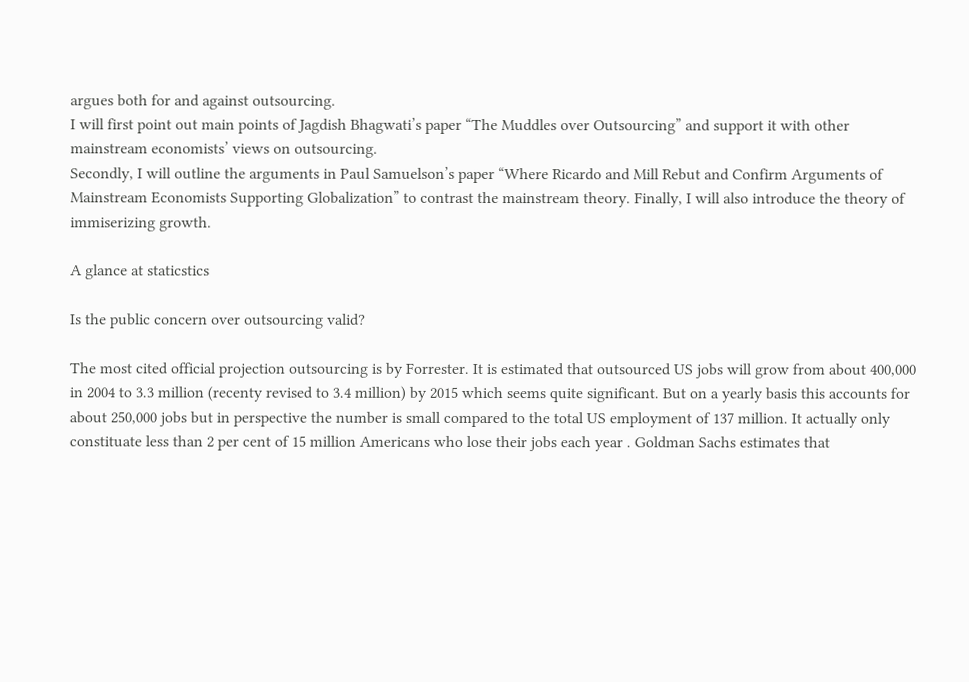argues both for and against outsourcing.
I will first point out main points of Jagdish Bhagwati’s paper “The Muddles over Outsourcing” and support it with other mainstream economists’ views on outsourcing.
Secondly, I will outline the arguments in Paul Samuelson’s paper “Where Ricardo and Mill Rebut and Confirm Arguments of Mainstream Economists Supporting Globalization” to contrast the mainstream theory. Finally, I will also introduce the theory of immiserizing growth.

A glance at staticstics

Is the public concern over outsourcing valid?

The most cited official projection outsourcing is by Forrester. It is estimated that outsourced US jobs will grow from about 400,000 in 2004 to 3.3 million (recenty revised to 3.4 million) by 2015 which seems quite significant. But on a yearly basis this accounts for about 250,000 jobs but in perspective the number is small compared to the total US employment of 137 million. It actually only constituate less than 2 per cent of 15 million Americans who lose their jobs each year . Goldman Sachs estimates that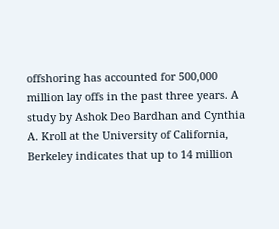offshoring has accounted for 500,000 million lay offs in the past three years. A study by Ashok Deo Bardhan and Cynthia A. Kroll at the University of California, Berkeley indicates that up to 14 million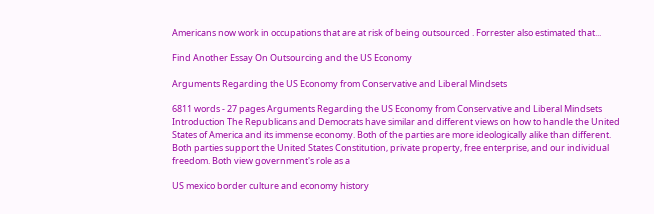Americans now work in occupations that are at risk of being outsourced . Forrester also estimated that...

Find Another Essay On Outsourcing and the US Economy

Arguments Regarding the US Economy from Conservative and Liberal Mindsets

6811 words - 27 pages Arguments Regarding the US Economy from Conservative and Liberal Mindsets Introduction The Republicans and Democrats have similar and different views on how to handle the United States of America and its immense economy. Both of the parties are more ideologically alike than different. Both parties support the United States Constitution, private property, free enterprise, and our individual freedom. Both view government's role as a

US mexico border culture and economy history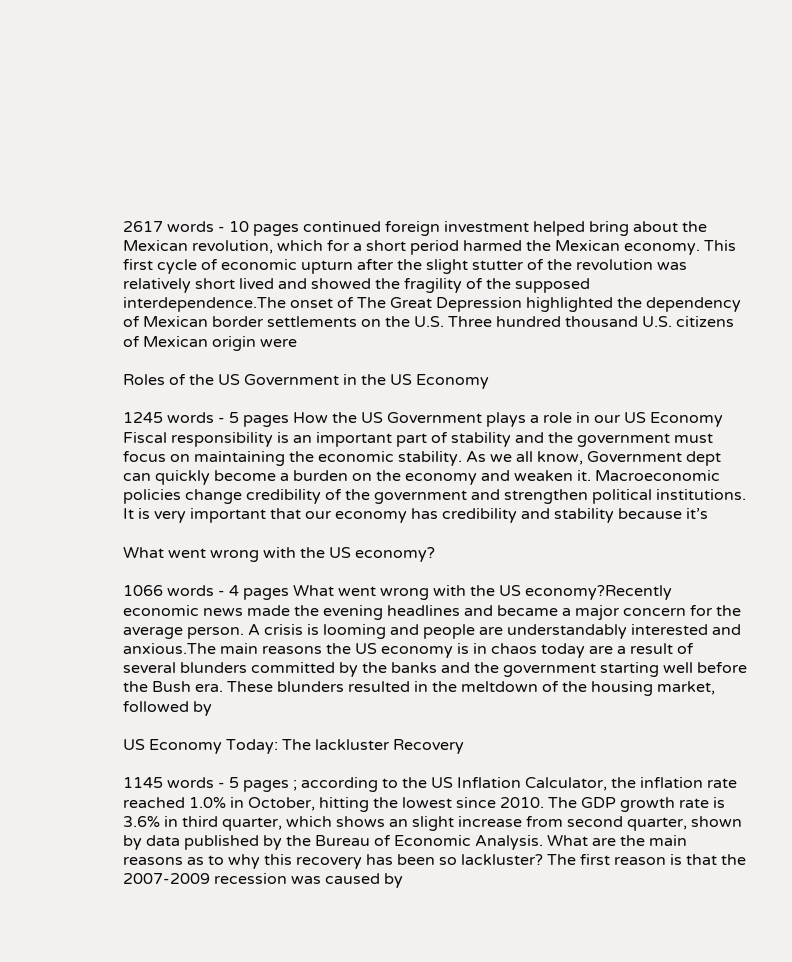2617 words - 10 pages continued foreign investment helped bring about the Mexican revolution, which for a short period harmed the Mexican economy. This first cycle of economic upturn after the slight stutter of the revolution was relatively short lived and showed the fragility of the supposed interdependence.The onset of The Great Depression highlighted the dependency of Mexican border settlements on the U.S. Three hundred thousand U.S. citizens of Mexican origin were

Roles of the US Government in the US Economy

1245 words - 5 pages How the US Government plays a role in our US Economy Fiscal responsibility is an important part of stability and the government must focus on maintaining the economic stability. As we all know, Government dept can quickly become a burden on the economy and weaken it. Macroeconomic policies change credibility of the government and strengthen political institutions. It is very important that our economy has credibility and stability because it’s

What went wrong with the US economy?

1066 words - 4 pages What went wrong with the US economy?Recently economic news made the evening headlines and became a major concern for the average person. A crisis is looming and people are understandably interested and anxious.The main reasons the US economy is in chaos today are a result of several blunders committed by the banks and the government starting well before the Bush era. These blunders resulted in the meltdown of the housing market, followed by

US Economy Today: The lackluster Recovery

1145 words - 5 pages ; according to the US Inflation Calculator, the inflation rate reached 1.0% in October, hitting the lowest since 2010. The GDP growth rate is 3.6% in third quarter, which shows an slight increase from second quarter, shown by data published by the Bureau of Economic Analysis. What are the main reasons as to why this recovery has been so lackluster? The first reason is that the 2007-2009 recession was caused by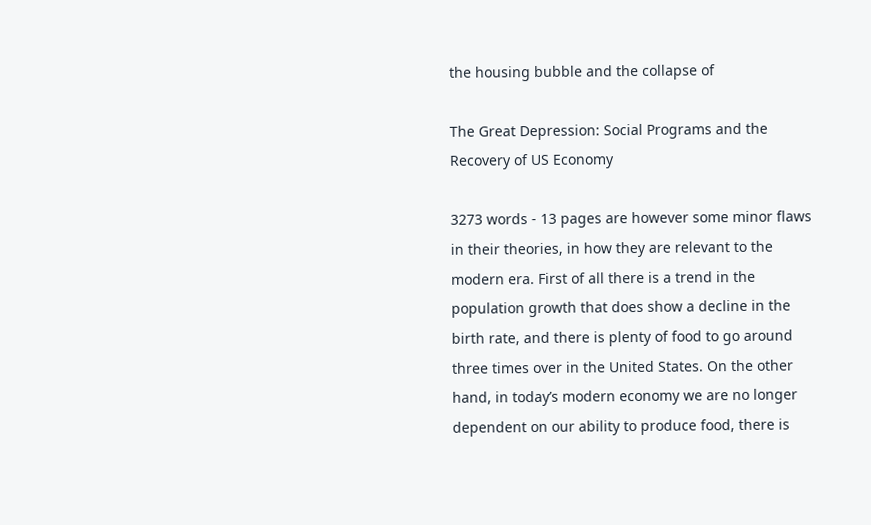the housing bubble and the collapse of

The Great Depression: Social Programs and the Recovery of US Economy

3273 words - 13 pages are however some minor flaws in their theories, in how they are relevant to the modern era. First of all there is a trend in the population growth that does show a decline in the birth rate, and there is plenty of food to go around three times over in the United States. On the other hand, in today’s modern economy we are no longer dependent on our ability to produce food, there is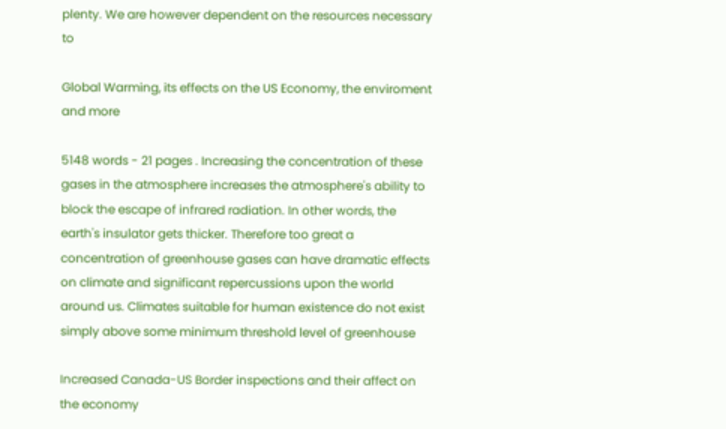plenty. We are however dependent on the resources necessary to

Global Warming, its effects on the US Economy, the enviroment and more

5148 words - 21 pages . Increasing the concentration of these gases in the atmosphere increases the atmosphere's ability to block the escape of infrared radiation. In other words, the earth's insulator gets thicker. Therefore too great a concentration of greenhouse gases can have dramatic effects on climate and significant repercussions upon the world around us. Climates suitable for human existence do not exist simply above some minimum threshold level of greenhouse

Increased Canada-US Border inspections and their affect on the economy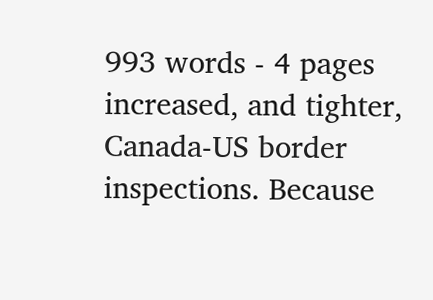993 words - 4 pages increased, and tighter, Canada-US border inspections. Because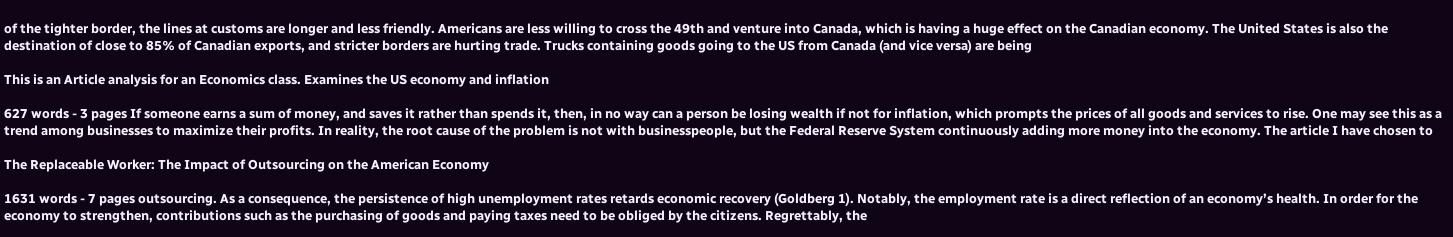of the tighter border, the lines at customs are longer and less friendly. Americans are less willing to cross the 49th and venture into Canada, which is having a huge effect on the Canadian economy. The United States is also the destination of close to 85% of Canadian exports, and stricter borders are hurting trade. Trucks containing goods going to the US from Canada (and vice versa) are being

This is an Article analysis for an Economics class. Examines the US economy and inflation

627 words - 3 pages If someone earns a sum of money, and saves it rather than spends it, then, in no way can a person be losing wealth if not for inflation, which prompts the prices of all goods and services to rise. One may see this as a trend among businesses to maximize their profits. In reality, the root cause of the problem is not with businesspeople, but the Federal Reserve System continuously adding more money into the economy. The article I have chosen to

The Replaceable Worker: The Impact of Outsourcing on the American Economy

1631 words - 7 pages outsourcing. As a consequence, the persistence of high unemployment rates retards economic recovery (Goldberg 1). Notably, the employment rate is a direct reflection of an economy’s health. In order for the economy to strengthen, contributions such as the purchasing of goods and paying taxes need to be obliged by the citizens. Regrettably, the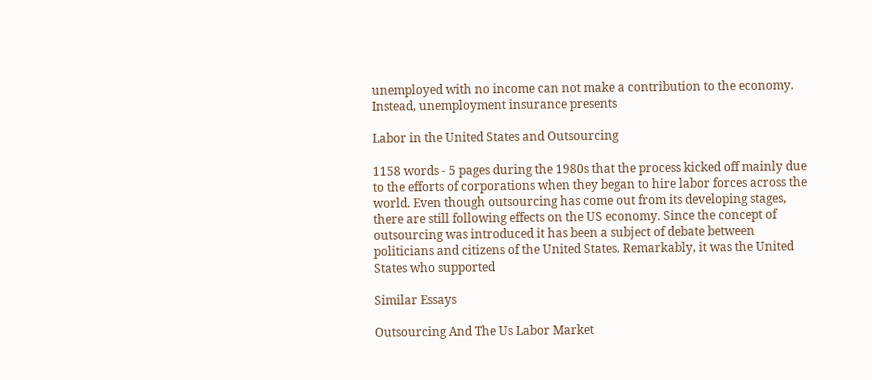unemployed with no income can not make a contribution to the economy. Instead, unemployment insurance presents

Labor in the United States and Outsourcing

1158 words - 5 pages during the 1980s that the process kicked off mainly due to the efforts of corporations when they began to hire labor forces across the world. Even though outsourcing has come out from its developing stages, there are still following effects on the US economy. Since the concept of outsourcing was introduced it has been a subject of debate between politicians and citizens of the United States. Remarkably, it was the United States who supported

Similar Essays

Outsourcing And The Us Labor Market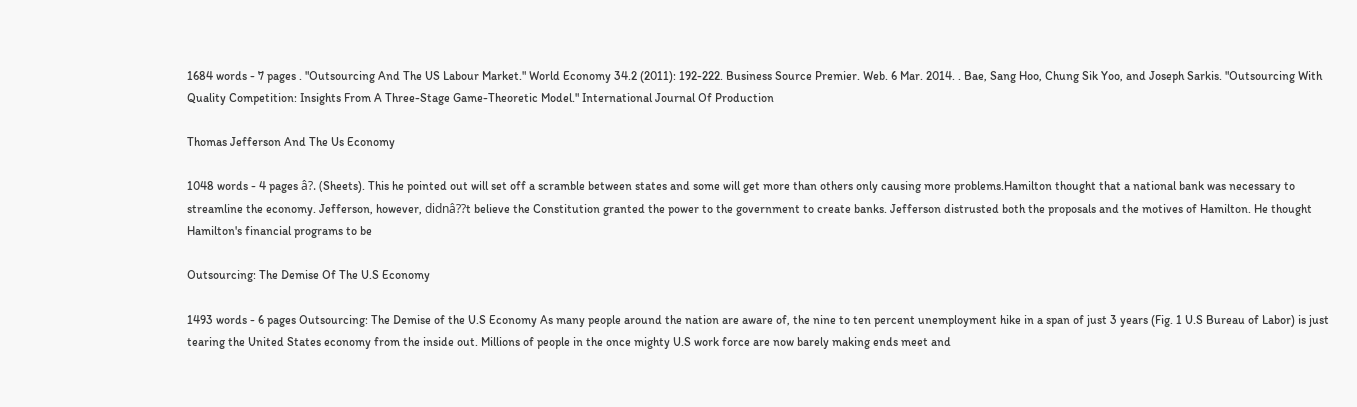1684 words - 7 pages . "Outsourcing And The US Labour Market." World Economy 34.2 (2011): 192-222. Business Source Premier. Web. 6 Mar. 2014. . Bae, Sang Hoo, Chung Sik Yoo, and Joseph Sarkis. "Outsourcing With Quality Competition: Insights From A Three-Stage Game-Theoretic Model." International Journal Of Production

Thomas Jefferson And The Us Economy

1048 words - 4 pages â?. (Sheets). This he pointed out will set off a scramble between states and some will get more than others only causing more problems.Hamilton thought that a national bank was necessary to streamline the economy. Jefferson, however, didnâ??t believe the Constitution granted the power to the government to create banks. Jefferson distrusted both the proposals and the motives of Hamilton. He thought Hamilton's financial programs to be

Outsourcing: The Demise Of The U.S Economy

1493 words - 6 pages Outsourcing: The Demise of the U.S Economy As many people around the nation are aware of, the nine to ten percent unemployment hike in a span of just 3 years (Fig. 1 U.S Bureau of Labor) is just tearing the United States economy from the inside out. Millions of people in the once mighty U.S work force are now barely making ends meet and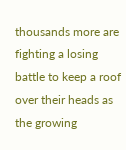thousands more are fighting a losing battle to keep a roof over their heads as the growing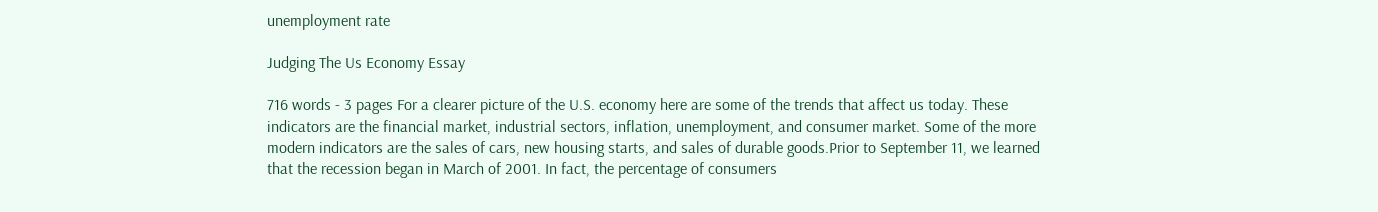unemployment rate

Judging The Us Economy Essay

716 words - 3 pages For a clearer picture of the U.S. economy here are some of the trends that affect us today. These indicators are the financial market, industrial sectors, inflation, unemployment, and consumer market. Some of the more modern indicators are the sales of cars, new housing starts, and sales of durable goods.Prior to September 11, we learned that the recession began in March of 2001. In fact, the percentage of consumers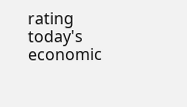rating today's economic